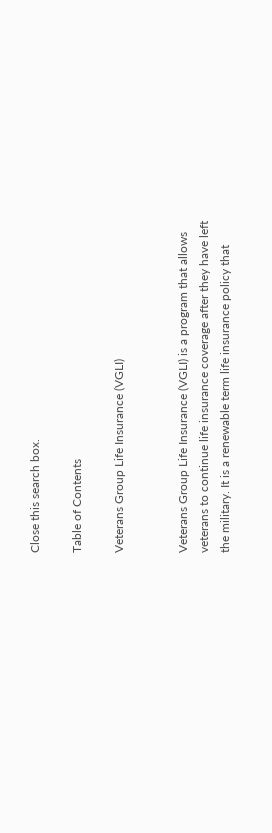Close this search box.

Table of Contents

Veterans Group Life Insurance (VGLI)


Veterans Group Life Insurance (VGLI) is a program that allows veterans to continue life insurance coverage after they have left the military. It is a renewable term life insurance policy that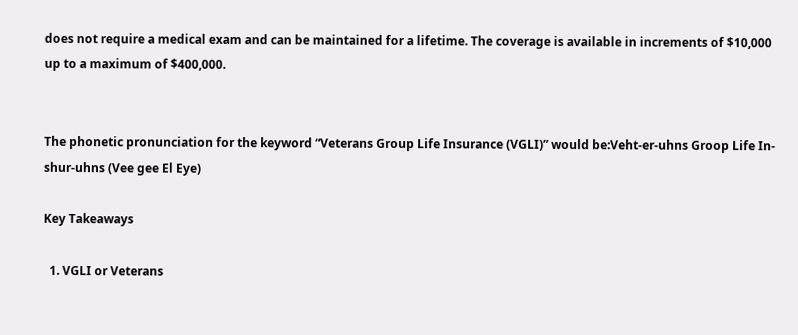does not require a medical exam and can be maintained for a lifetime. The coverage is available in increments of $10,000 up to a maximum of $400,000.


The phonetic pronunciation for the keyword “Veterans Group Life Insurance (VGLI)” would be:Veht-er-uhns Groop Life In-shur-uhns (Vee gee El Eye)

Key Takeaways

  1. VGLI or Veterans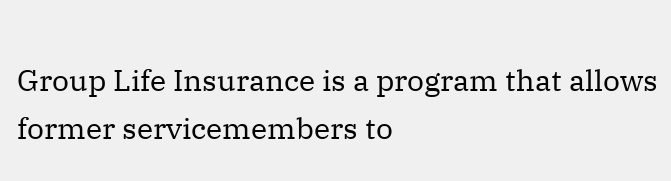Group Life Insurance is a program that allows former servicemembers to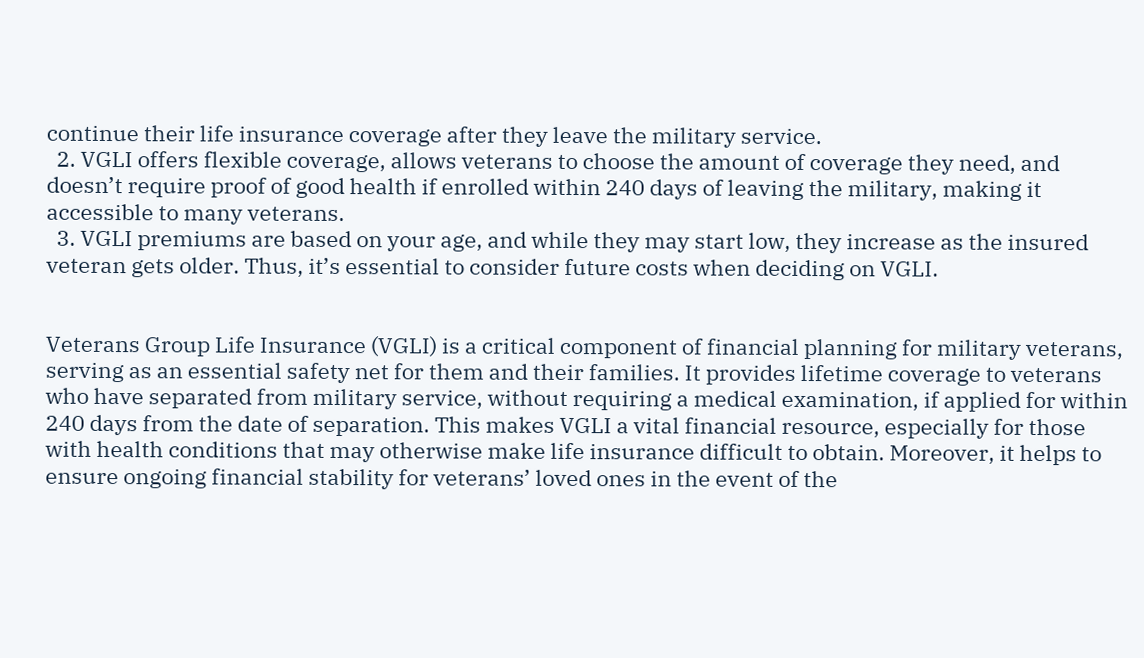continue their life insurance coverage after they leave the military service.
  2. VGLI offers flexible coverage, allows veterans to choose the amount of coverage they need, and doesn’t require proof of good health if enrolled within 240 days of leaving the military, making it accessible to many veterans.
  3. VGLI premiums are based on your age, and while they may start low, they increase as the insured veteran gets older. Thus, it’s essential to consider future costs when deciding on VGLI.


Veterans Group Life Insurance (VGLI) is a critical component of financial planning for military veterans, serving as an essential safety net for them and their families. It provides lifetime coverage to veterans who have separated from military service, without requiring a medical examination, if applied for within 240 days from the date of separation. This makes VGLI a vital financial resource, especially for those with health conditions that may otherwise make life insurance difficult to obtain. Moreover, it helps to ensure ongoing financial stability for veterans’ loved ones in the event of the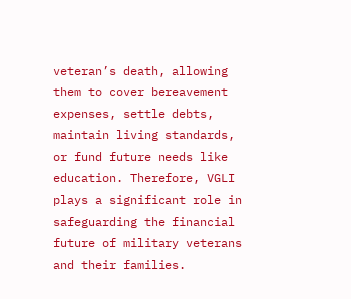veteran’s death, allowing them to cover bereavement expenses, settle debts, maintain living standards, or fund future needs like education. Therefore, VGLI plays a significant role in safeguarding the financial future of military veterans and their families.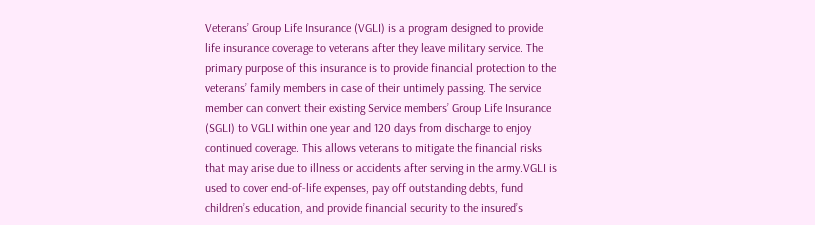Veterans’ Group Life Insurance (VGLI) is a program designed to provide life insurance coverage to veterans after they leave military service. The primary purpose of this insurance is to provide financial protection to the veterans’ family members in case of their untimely passing. The service member can convert their existing Service members’ Group Life Insurance (SGLI) to VGLI within one year and 120 days from discharge to enjoy continued coverage. This allows veterans to mitigate the financial risks that may arise due to illness or accidents after serving in the army.VGLI is used to cover end-of-life expenses, pay off outstanding debts, fund children’s education, and provide financial security to the insured’s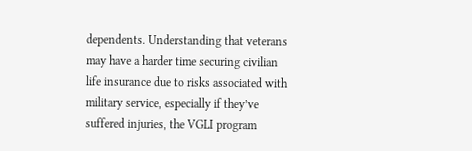dependents. Understanding that veterans may have a harder time securing civilian life insurance due to risks associated with military service, especially if they’ve suffered injuries, the VGLI program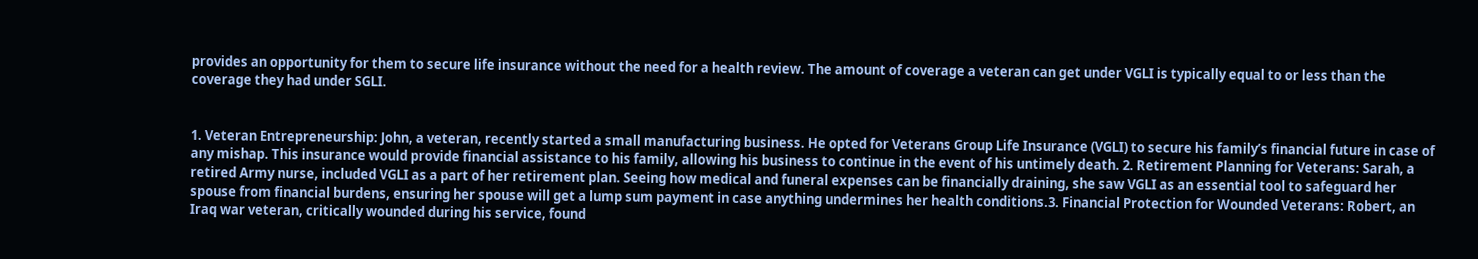provides an opportunity for them to secure life insurance without the need for a health review. The amount of coverage a veteran can get under VGLI is typically equal to or less than the coverage they had under SGLI.


1. Veteran Entrepreneurship: John, a veteran, recently started a small manufacturing business. He opted for Veterans Group Life Insurance (VGLI) to secure his family’s financial future in case of any mishap. This insurance would provide financial assistance to his family, allowing his business to continue in the event of his untimely death. 2. Retirement Planning for Veterans: Sarah, a retired Army nurse, included VGLI as a part of her retirement plan. Seeing how medical and funeral expenses can be financially draining, she saw VGLI as an essential tool to safeguard her spouse from financial burdens, ensuring her spouse will get a lump sum payment in case anything undermines her health conditions.3. Financial Protection for Wounded Veterans: Robert, an Iraq war veteran, critically wounded during his service, found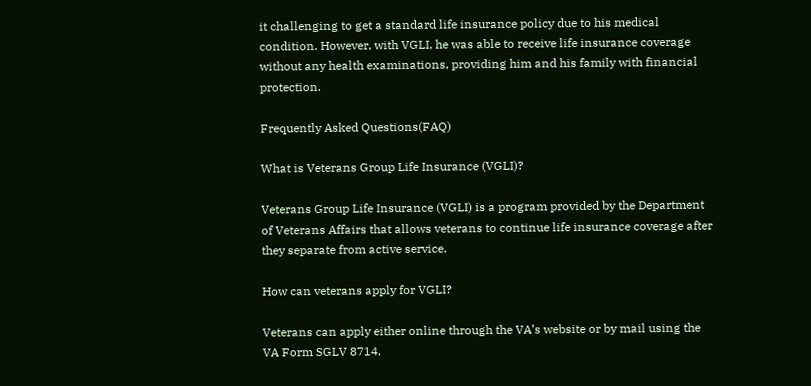it challenging to get a standard life insurance policy due to his medical condition. However, with VGLI, he was able to receive life insurance coverage without any health examinations, providing him and his family with financial protection.

Frequently Asked Questions(FAQ)

What is Veterans Group Life Insurance (VGLI)?

Veterans Group Life Insurance (VGLI) is a program provided by the Department of Veterans Affairs that allows veterans to continue life insurance coverage after they separate from active service.

How can veterans apply for VGLI?

Veterans can apply either online through the VA’s website or by mail using the VA Form SGLV 8714.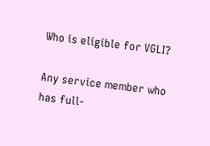Who is eligible for VGLI?

Any service member who has full-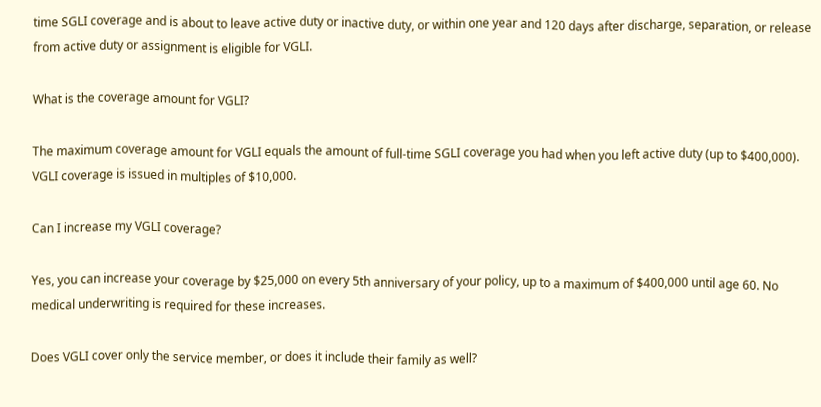time SGLI coverage and is about to leave active duty or inactive duty, or within one year and 120 days after discharge, separation, or release from active duty or assignment is eligible for VGLI.

What is the coverage amount for VGLI?

The maximum coverage amount for VGLI equals the amount of full-time SGLI coverage you had when you left active duty (up to $400,000). VGLI coverage is issued in multiples of $10,000.

Can I increase my VGLI coverage?

Yes, you can increase your coverage by $25,000 on every 5th anniversary of your policy, up to a maximum of $400,000 until age 60. No medical underwriting is required for these increases.

Does VGLI cover only the service member, or does it include their family as well?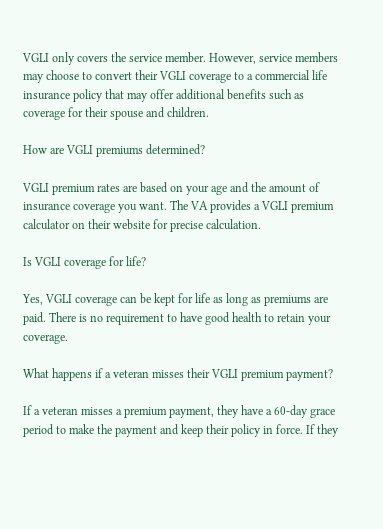VGLI only covers the service member. However, service members may choose to convert their VGLI coverage to a commercial life insurance policy that may offer additional benefits such as coverage for their spouse and children.

How are VGLI premiums determined?

VGLI premium rates are based on your age and the amount of insurance coverage you want. The VA provides a VGLI premium calculator on their website for precise calculation.

Is VGLI coverage for life?

Yes, VGLI coverage can be kept for life as long as premiums are paid. There is no requirement to have good health to retain your coverage.

What happens if a veteran misses their VGLI premium payment?

If a veteran misses a premium payment, they have a 60-day grace period to make the payment and keep their policy in force. If they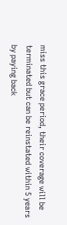miss this grace period, their coverage will be terminated but can be reinstated within 5 years by paying back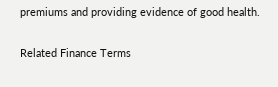premiums and providing evidence of good health.

Related Finance Terms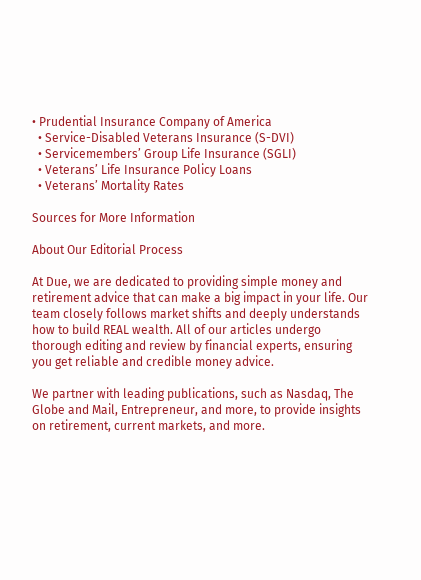• Prudential Insurance Company of America
  • Service-Disabled Veterans Insurance (S-DVI)
  • Servicemembers’ Group Life Insurance (SGLI)
  • Veterans’ Life Insurance Policy Loans
  • Veterans’ Mortality Rates

Sources for More Information

About Our Editorial Process

At Due, we are dedicated to providing simple money and retirement advice that can make a big impact in your life. Our team closely follows market shifts and deeply understands how to build REAL wealth. All of our articles undergo thorough editing and review by financial experts, ensuring you get reliable and credible money advice.

We partner with leading publications, such as Nasdaq, The Globe and Mail, Entrepreneur, and more, to provide insights on retirement, current markets, and more.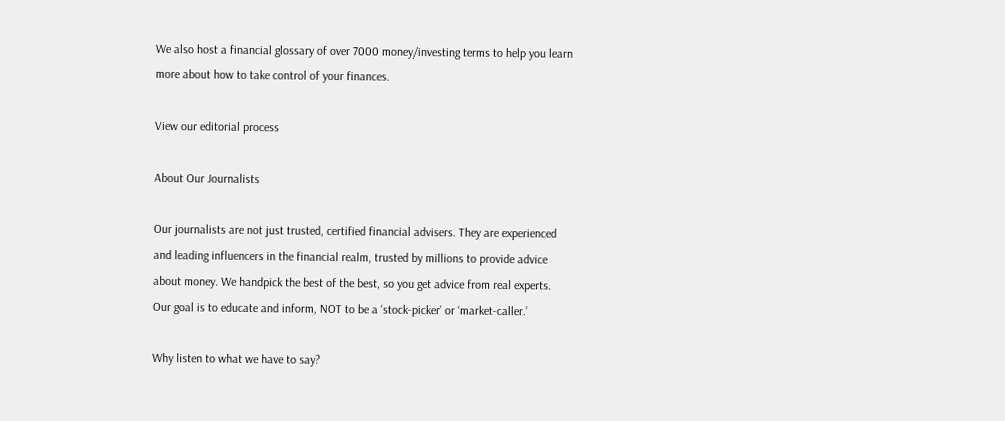We also host a financial glossary of over 7000 money/investing terms to help you learn more about how to take control of your finances.

View our editorial process

About Our Journalists

Our journalists are not just trusted, certified financial advisers. They are experienced and leading influencers in the financial realm, trusted by millions to provide advice about money. We handpick the best of the best, so you get advice from real experts. Our goal is to educate and inform, NOT to be a ‘stock-picker’ or ‘market-caller.’

Why listen to what we have to say?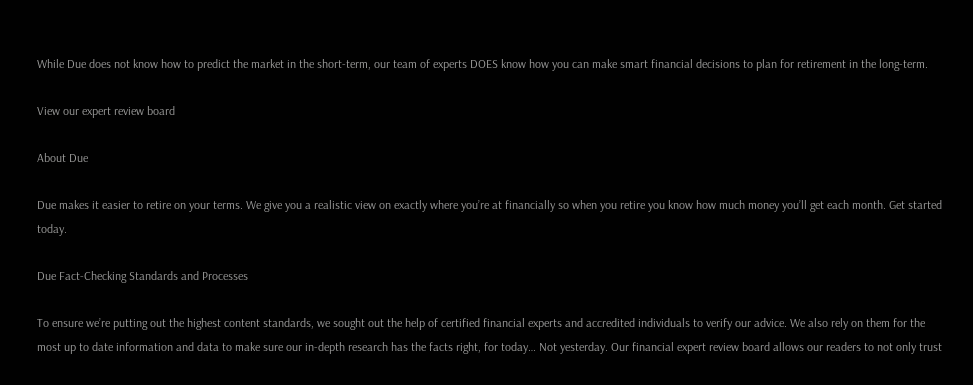While Due does not know how to predict the market in the short-term, our team of experts DOES know how you can make smart financial decisions to plan for retirement in the long-term.

View our expert review board

About Due

Due makes it easier to retire on your terms. We give you a realistic view on exactly where you’re at financially so when you retire you know how much money you’ll get each month. Get started today.

Due Fact-Checking Standards and Processes

To ensure we’re putting out the highest content standards, we sought out the help of certified financial experts and accredited individuals to verify our advice. We also rely on them for the most up to date information and data to make sure our in-depth research has the facts right, for today… Not yesterday. Our financial expert review board allows our readers to not only trust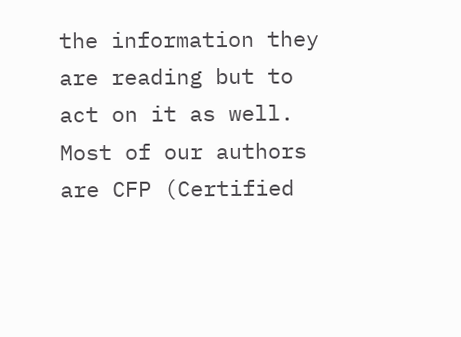the information they are reading but to act on it as well. Most of our authors are CFP (Certified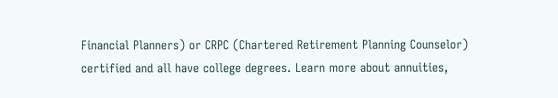Financial Planners) or CRPC (Chartered Retirement Planning Counselor) certified and all have college degrees. Learn more about annuities,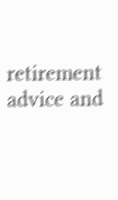retirement advice and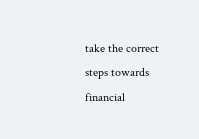take the correct steps towards financial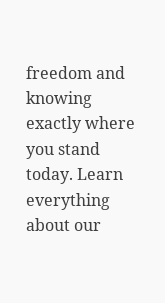freedom and knowing exactly where you stand today. Learn everything about our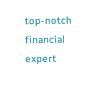top-notch financial expert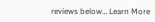reviews below… Learn More